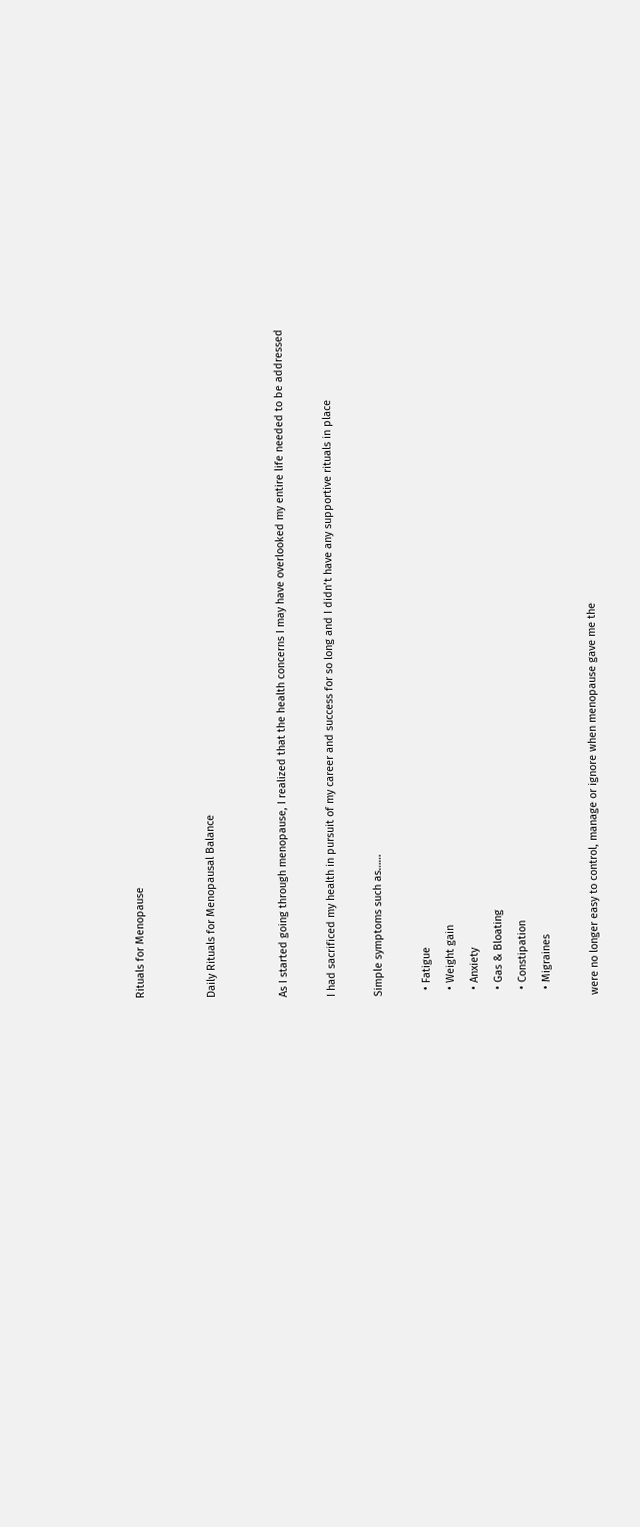Rituals for Menopause


Daily Rituals for Menopausal Balance


As I started going through menopause, I realized that the health concerns I may have overlooked my entire life needed to be addressed

I had sacrificed my health in pursuit of my career and success for so long and I didn’t have any supportive rituals in place

Simple symptoms such as……

  • Fatigue
  • Weight gain
  • Anxiety
  • Gas & Bloating
  • Constipation
  • Migraines

were no longer easy to control, manage or ignore when menopause gave me the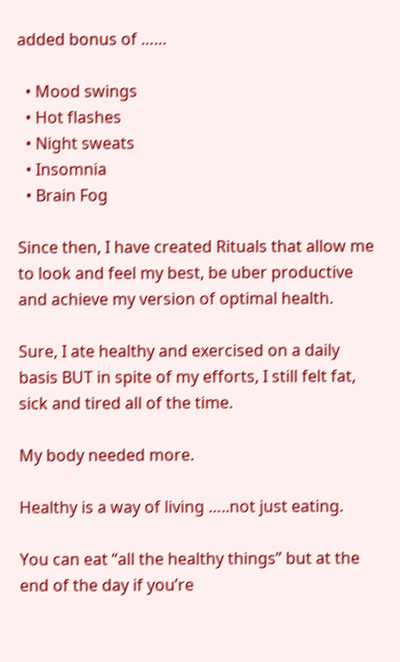added bonus of ……

  • Mood swings
  • Hot flashes
  • Night sweats
  • Insomnia
  • Brain Fog

Since then, I have created Rituals that allow me to look and feel my best, be uber productive  and achieve my version of optimal health.

Sure, I ate healthy and exercised on a daily basis BUT in spite of my efforts, I still felt fat, sick and tired all of the time.

My body needed more.

Healthy is a way of living …..not just eating.

You can eat “all the healthy things” but at the end of the day if you’re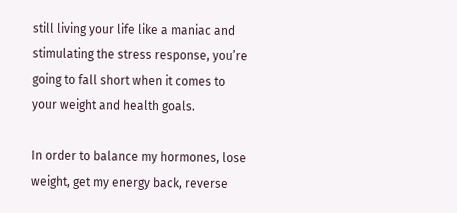still living your life like a maniac and stimulating the stress response, you’re going to fall short when it comes to your weight and health goals.

In order to balance my hormones, lose weight, get my energy back, reverse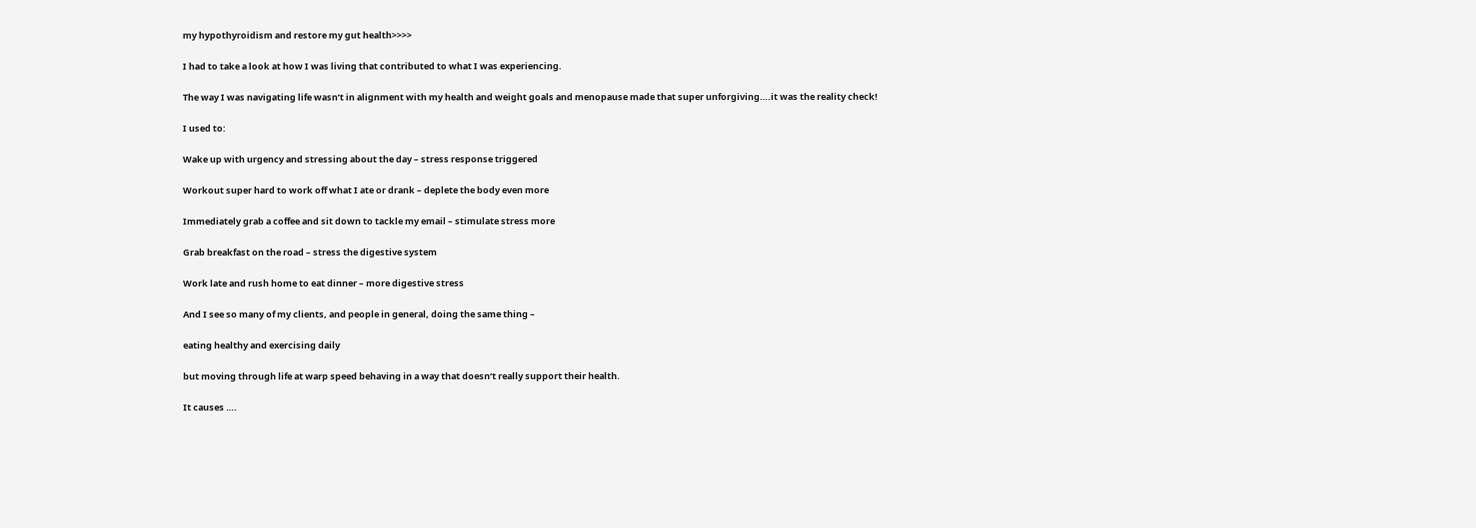my hypothyroidism and restore my gut health>>>>

I had to take a look at how I was living that contributed to what I was experiencing.

The way I was navigating life wasn’t in alignment with my health and weight goals and menopause made that super unforgiving….it was the reality check!

I used to:

Wake up with urgency and stressing about the day – stress response triggered

Workout super hard to work off what I ate or drank – deplete the body even more

Immediately grab a coffee and sit down to tackle my email – stimulate stress more

Grab breakfast on the road – stress the digestive system

Work late and rush home to eat dinner – more digestive stress

And I see so many of my clients, and people in general, doing the same thing –

eating healthy and exercising daily

but moving through life at warp speed behaving in a way that doesn’t really support their health.

It causes ….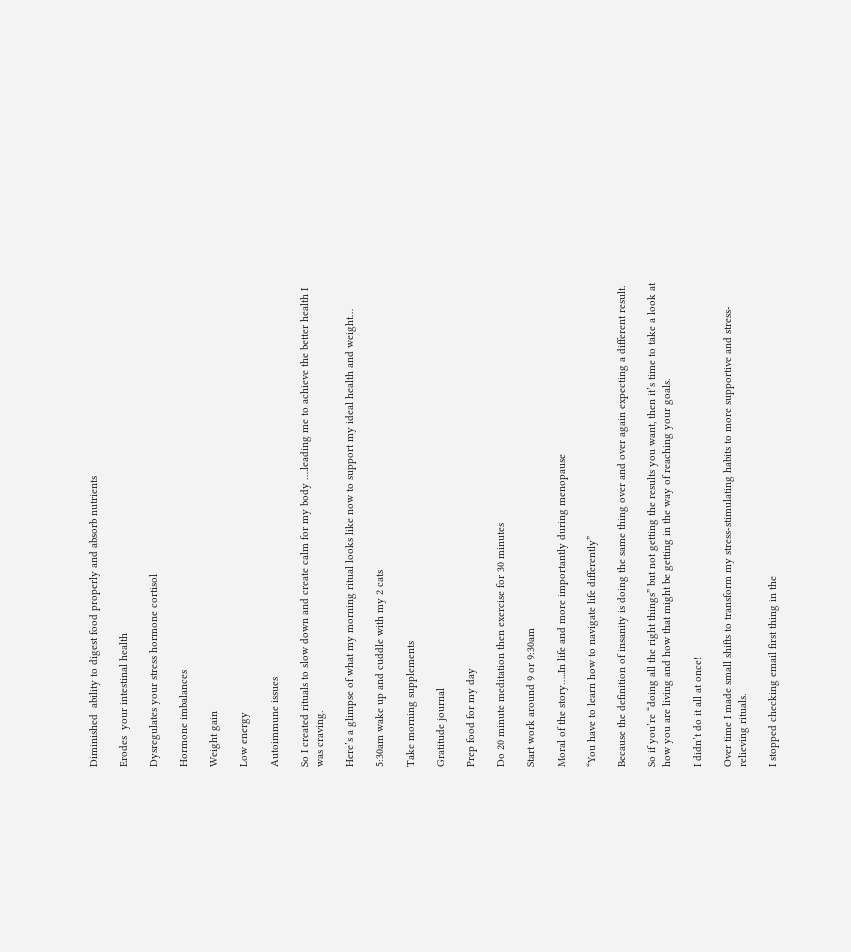Diminished  ability to digest food properly and absorb nutrients

Erodes  your intestinal health

Dysregulates your stress hormone cortisol

Hormone imbalances

Weight gain

Low energy

Autoimmune issues

So I created rituals to slow down and create calm for my body ….leading me to achieve the better health I was craving.

Here’s a glimpse of what my morning ritual looks like now to support my ideal health and weight…

5:30am wake up and cuddle with my 2 cats

Take morning supplements

Gratitude journal

Prep food for my day

Do 20 minute meditation then exercise for 30 minutes

Start work around 9 or 9:30am

Moral of the story…..In life and more importantly during menopause

“You have to learn how to navigate life differently”

Because the definition of insanity is doing the same thing over and over again expecting a different result.

So if you’re “doing all the right things” but not getting the results you want, then it’s time to take a look at how you are living and how that might be getting in the way of reaching your goals.

I didn’t do it all at once!

Over time I made small shifts to transform my stress-stimulating habits to more supportive and stress-relieving rituals.

I stopped checking email first thing in the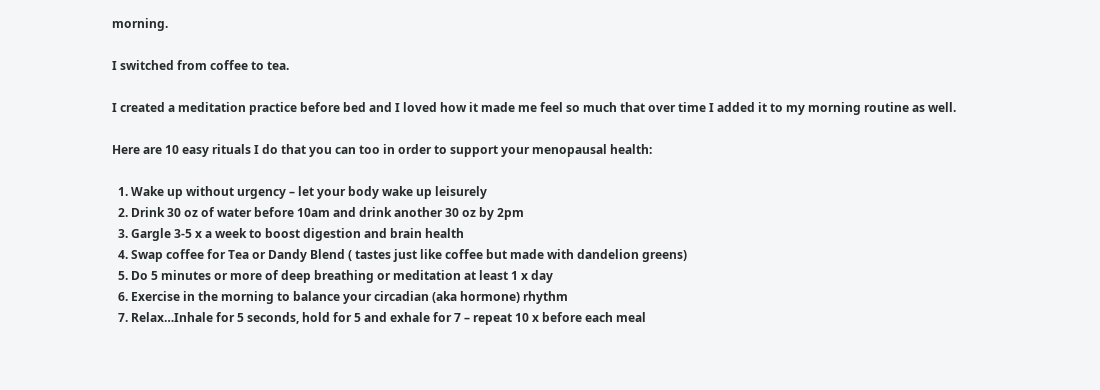morning.

I switched from coffee to tea.

I created a meditation practice before bed and I loved how it made me feel so much that over time I added it to my morning routine as well.

Here are 10 easy rituals I do that you can too in order to support your menopausal health:

  1. Wake up without urgency – let your body wake up leisurely
  2. Drink 30 oz of water before 10am and drink another 30 oz by 2pm
  3. Gargle 3-5 x a week to boost digestion and brain health
  4. Swap coffee for Tea or Dandy Blend ( tastes just like coffee but made with dandelion greens)
  5. Do 5 minutes or more of deep breathing or meditation at least 1 x day
  6. Exercise in the morning to balance your circadian (aka hormone) rhythm
  7. Relax…Inhale for 5 seconds, hold for 5 and exhale for 7 – repeat 10 x before each meal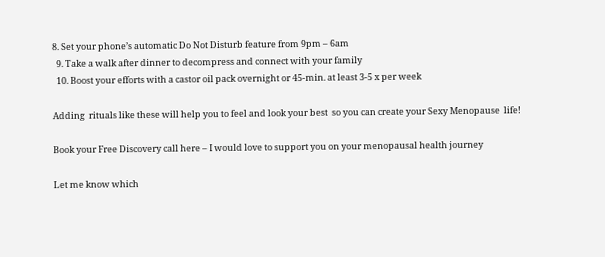8. Set your phone’s automatic Do Not Disturb feature from 9pm – 6am
  9. Take a walk after dinner to decompress and connect with your family
  10. Boost your efforts with a castor oil pack overnight or 45-min. at least 3-5 x per week

Adding  rituals like these will help you to feel and look your best  so you can create your Sexy Menopause  life!

Book your Free Discovery call here – I would love to support you on your menopausal health journey

Let me know which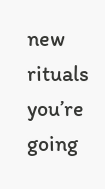new rituals you’re going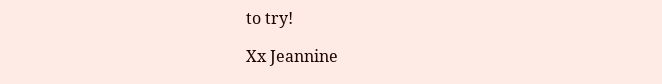to try!

Xx Jeannine